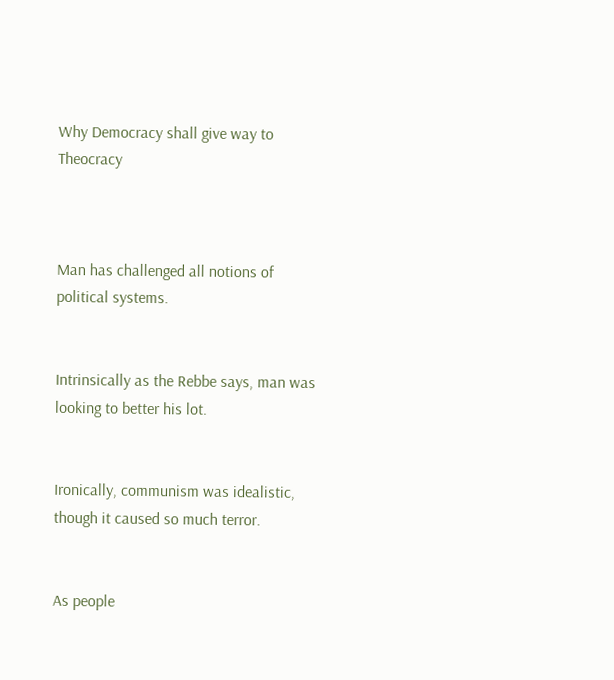Why Democracy shall give way to Theocracy



Man has challenged all notions of political systems.


Intrinsically as the Rebbe says, man was looking to better his lot.


Ironically, communism was idealistic, though it caused so much terror.


As people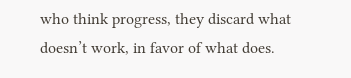who think progress, they discard what doesn’t work, in favor of what does.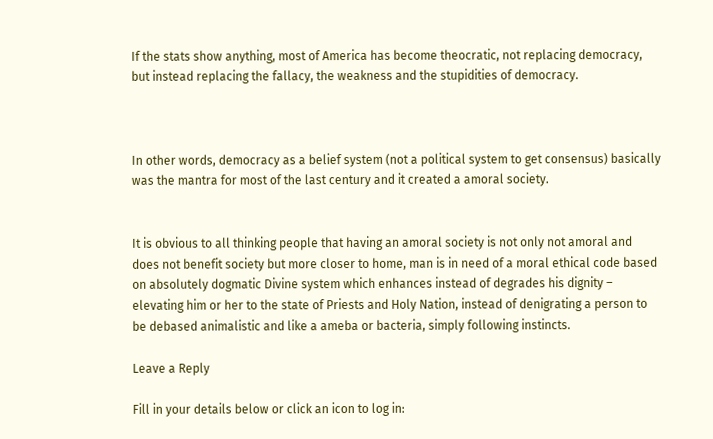If the stats show anything, most of America has become theocratic, not replacing democracy, but instead replacing the fallacy, the weakness and the stupidities of democracy.



In other words, democracy as a belief system (not a political system to get consensus) basically was the mantra for most of the last century and it created a amoral society.


It is obvious to all thinking people that having an amoral society is not only not amoral and does not benefit society but more closer to home, man is in need of a moral ethical code based on absolutely dogmatic Divine system which enhances instead of degrades his dignity – elevating him or her to the state of Priests and Holy Nation, instead of denigrating a person to be debased animalistic and like a ameba or bacteria, simply following instincts.

Leave a Reply

Fill in your details below or click an icon to log in: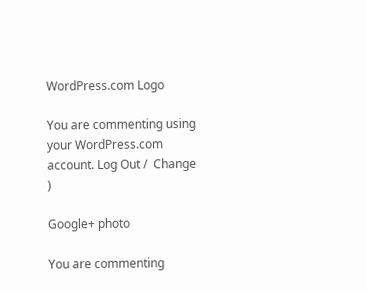WordPress.com Logo

You are commenting using your WordPress.com account. Log Out /  Change )

Google+ photo

You are commenting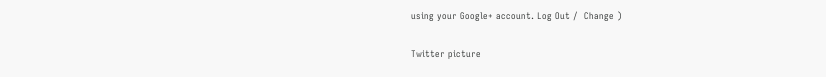using your Google+ account. Log Out /  Change )

Twitter picture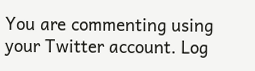You are commenting using your Twitter account. Log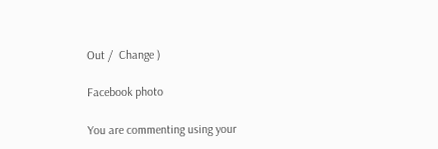Out /  Change )

Facebook photo

You are commenting using your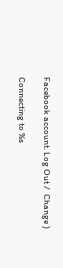Facebook account. Log Out /  Change )

Connecting to %s